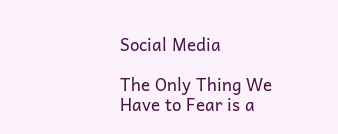Social Media

The Only Thing We Have to Fear is a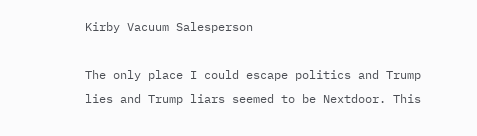Kirby Vacuum Salesperson

The only place I could escape politics and Trump lies and Trump liars seemed to be Nextdoor. This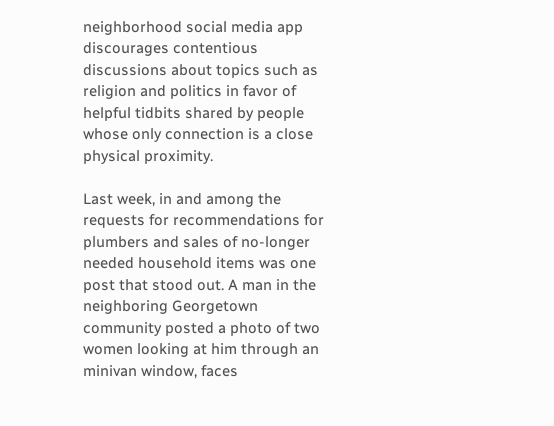neighborhood social media app discourages contentious discussions about topics such as religion and politics in favor of helpful tidbits shared by people whose only connection is a close physical proximity.

Last week, in and among the requests for recommendations for plumbers and sales of no-longer needed household items was one post that stood out. A man in the neighboring Georgetown community posted a photo of two women looking at him through an minivan window, faces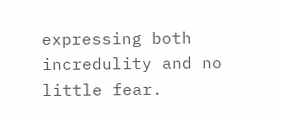expressing both incredulity and no little fear.